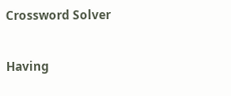Crossword Solver

Having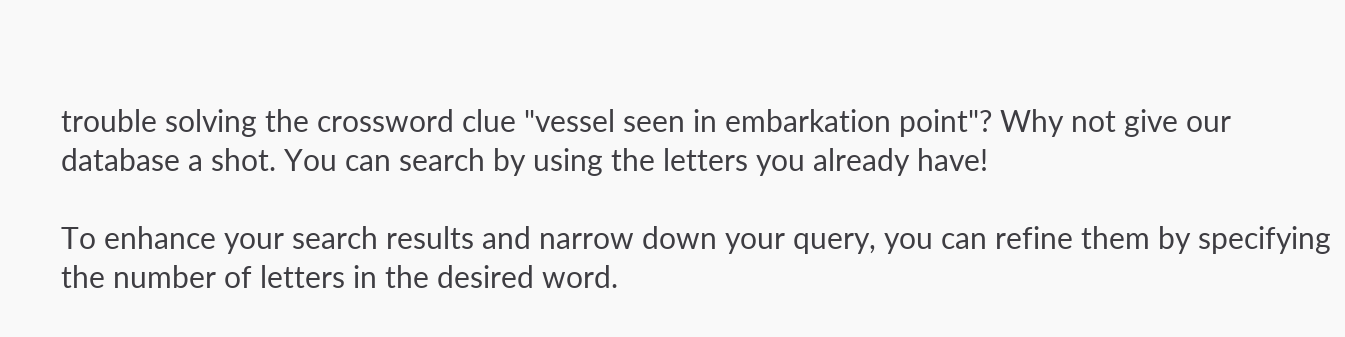trouble solving the crossword clue "vessel seen in embarkation point"? Why not give our database a shot. You can search by using the letters you already have!

To enhance your search results and narrow down your query, you can refine them by specifying the number of letters in the desired word.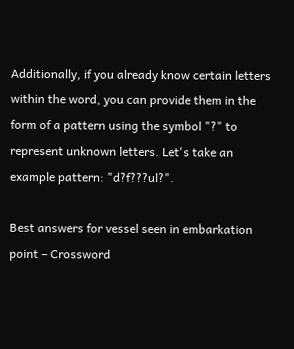Additionally, if you already know certain letters within the word, you can provide them in the form of a pattern using the symbol "?" to represent unknown letters. Let's take an example pattern: "d?f???ul?".

Best answers for vessel seen in embarkation point – Crossword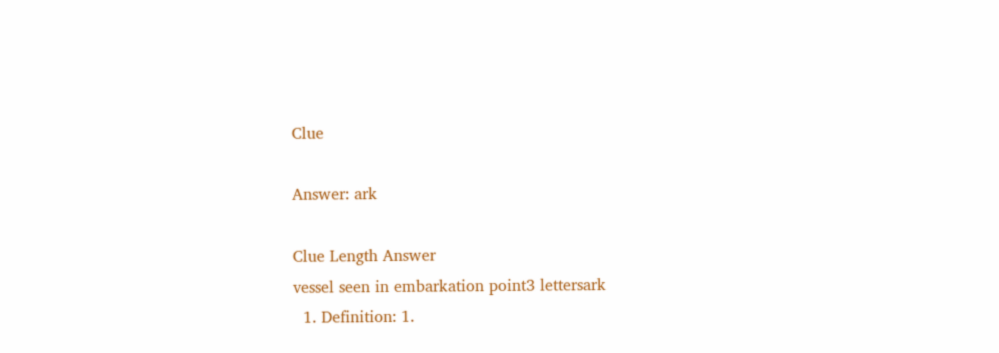Clue

Answer: ark

Clue Length Answer
vessel seen in embarkation point3 lettersark
  1. Definition: 1.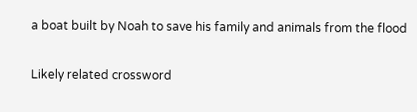a boat built by Noah to save his family and animals from the flood

Likely related crossword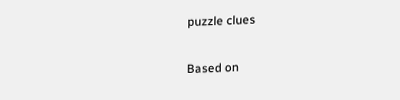puzzle clues

Based on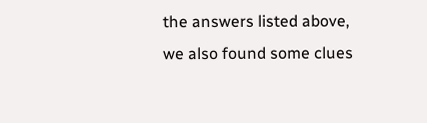the answers listed above, we also found some clues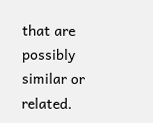that are possibly similar or related.